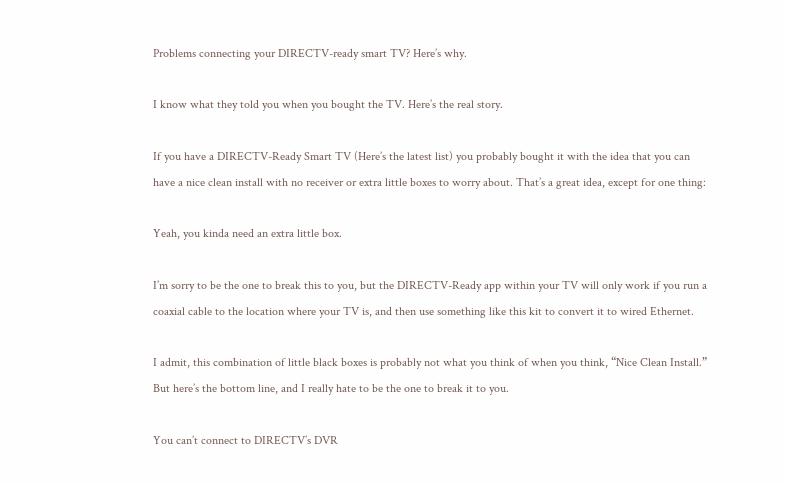Problems connecting your DIRECTV-ready smart TV? Here’s why.

I know what they told you when you bought the TV. Here’s the real story.

If you have a DIRECTV-Ready Smart TV (Here’s the latest list) you probably bought it with the idea that you can have a nice clean install with no receiver or extra little boxes to worry about. That’s a great idea, except for one thing:

Yeah, you kinda need an extra little box.

I’m sorry to be the one to break this to you, but the DIRECTV-Ready app within your TV will only work if you run a coaxial cable to the location where your TV is, and then use something like this kit to convert it to wired Ethernet.

I admit, this combination of little black boxes is probably not what you think of when you think, “Nice Clean Install.” But here’s the bottom line, and I really hate to be the one to break it to you.

You can’t connect to DIRECTV’s DVR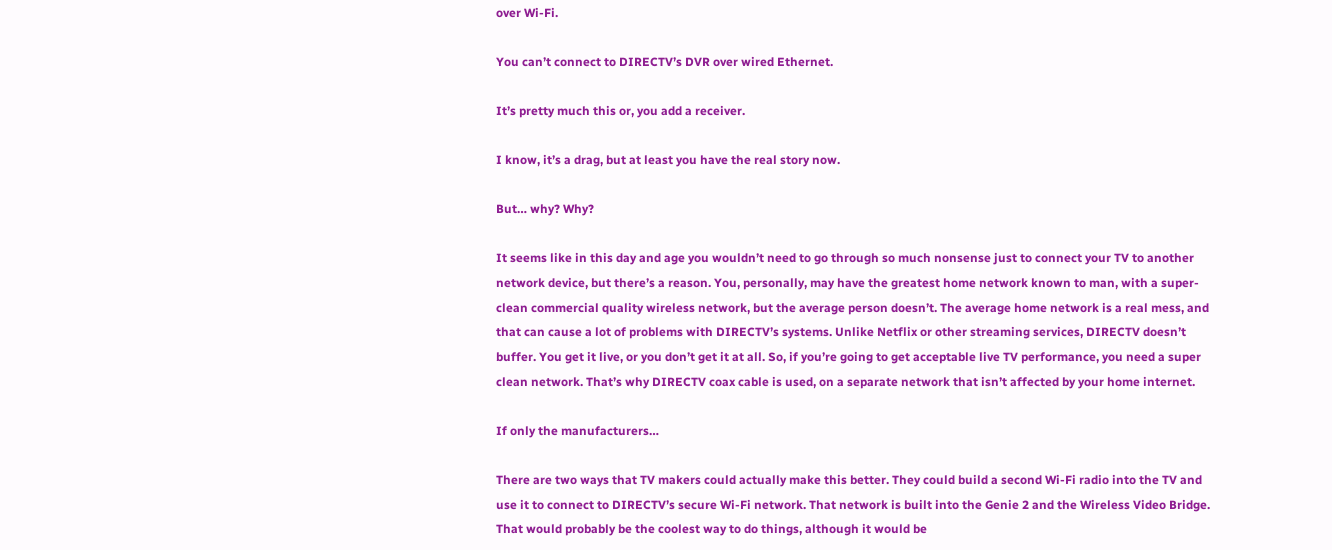over Wi-Fi.

You can’t connect to DIRECTV’s DVR over wired Ethernet.

It’s pretty much this or, you add a receiver.

I know, it’s a drag, but at least you have the real story now.

But… why? Why?

It seems like in this day and age you wouldn’t need to go through so much nonsense just to connect your TV to another network device, but there’s a reason. You, personally, may have the greatest home network known to man, with a super-clean commercial quality wireless network, but the average person doesn’t. The average home network is a real mess, and that can cause a lot of problems with DIRECTV’s systems. Unlike Netflix or other streaming services, DIRECTV doesn’t buffer. You get it live, or you don’t get it at all. So, if you’re going to get acceptable live TV performance, you need a super clean network. That’s why DIRECTV coax cable is used, on a separate network that isn’t affected by your home internet.

If only the manufacturers…

There are two ways that TV makers could actually make this better. They could build a second Wi-Fi radio into the TV and use it to connect to DIRECTV’s secure Wi-Fi network. That network is built into the Genie 2 and the Wireless Video Bridge. That would probably be the coolest way to do things, although it would be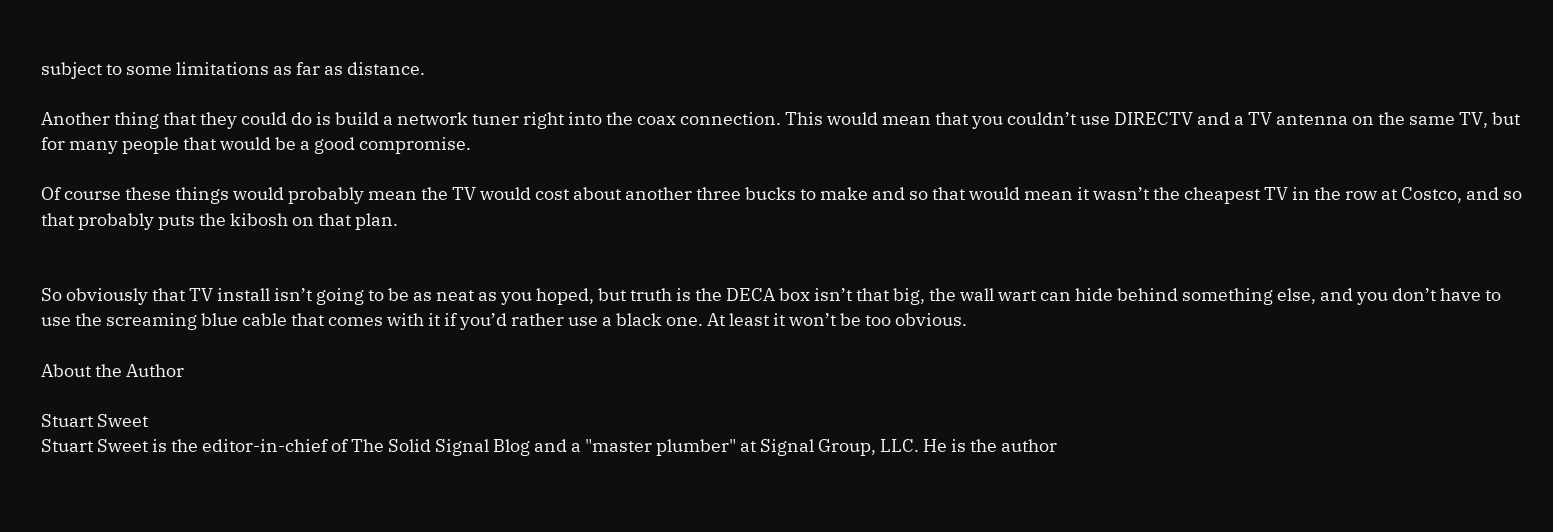subject to some limitations as far as distance.

Another thing that they could do is build a network tuner right into the coax connection. This would mean that you couldn’t use DIRECTV and a TV antenna on the same TV, but for many people that would be a good compromise.

Of course these things would probably mean the TV would cost about another three bucks to make and so that would mean it wasn’t the cheapest TV in the row at Costco, and so that probably puts the kibosh on that plan.


So obviously that TV install isn’t going to be as neat as you hoped, but truth is the DECA box isn’t that big, the wall wart can hide behind something else, and you don’t have to use the screaming blue cable that comes with it if you’d rather use a black one. At least it won’t be too obvious.

About the Author

Stuart Sweet
Stuart Sweet is the editor-in-chief of The Solid Signal Blog and a "master plumber" at Signal Group, LLC. He is the author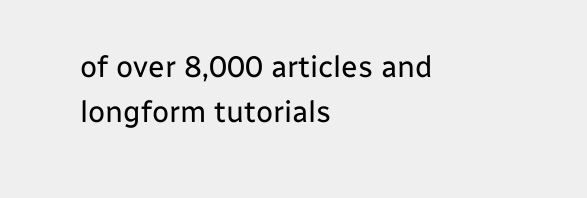of over 8,000 articles and longform tutorials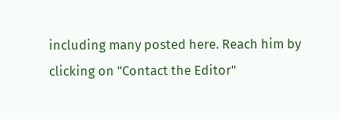including many posted here. Reach him by clicking on "Contact the Editor"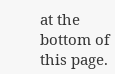at the bottom of this page.